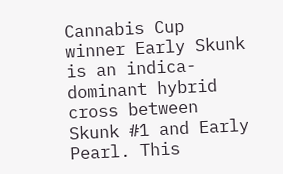Cannabis Cup winner Early Skunk is an indica-dominant hybrid cross between Skunk #1 and Early Pearl. This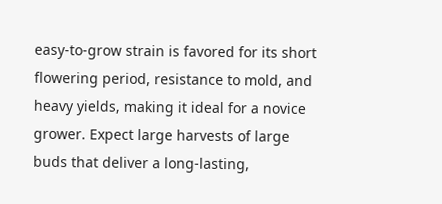easy-to-grow strain is favored for its short flowering period, resistance to mold, and heavy yields, making it ideal for a novice grower. Expect large harvests of large buds that deliver a long-lasting,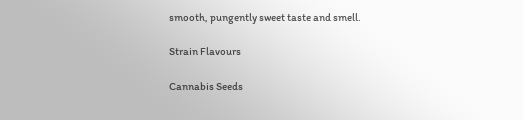smooth, pungently sweet taste and smell.

Strain Flavours

Cannabis Seeds